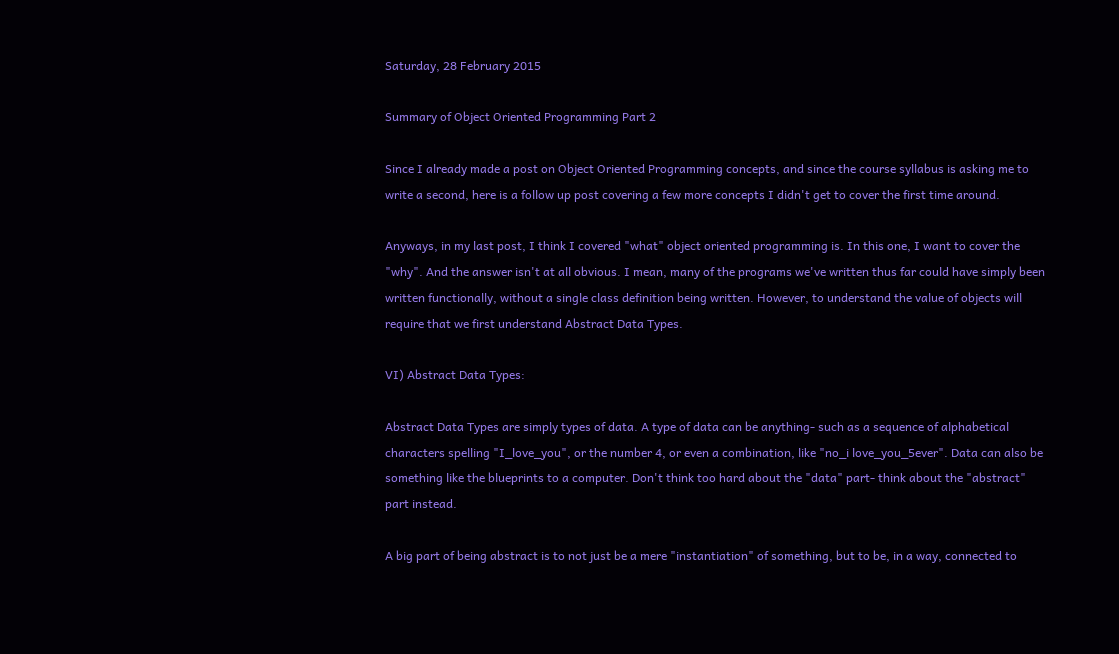Saturday, 28 February 2015

Summary of Object Oriented Programming Part 2

Since I already made a post on Object Oriented Programming concepts, and since the course syllabus is asking me to write a second, here is a follow up post covering a few more concepts I didn't get to cover the first time around.

Anyways, in my last post, I think I covered "what" object oriented programming is. In this one, I want to cover the "why". And the answer isn't at all obvious. I mean, many of the programs we've written thus far could have simply been written functionally, without a single class definition being written. However, to understand the value of objects will require that we first understand Abstract Data Types.

VI) Abstract Data Types:

Abstract Data Types are simply types of data. A type of data can be anything- such as a sequence of alphabetical characters spelling "I_love_you", or the number 4, or even a combination, like "no_i love_you_5ever". Data can also be something like the blueprints to a computer. Don't think too hard about the "data" part- think about the "abstract" part instead.

A big part of being abstract is to not just be a mere "instantiation" of something, but to be, in a way, connected to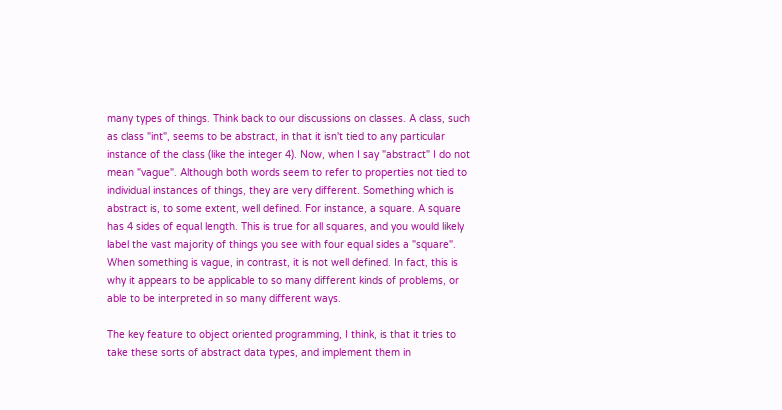many types of things. Think back to our discussions on classes. A class, such as class "int", seems to be abstract, in that it isn't tied to any particular instance of the class (like the integer 4). Now, when I say "abstract" I do not mean "vague". Although both words seem to refer to properties not tied to individual instances of things, they are very different. Something which is abstract is, to some extent, well defined. For instance, a square. A square has 4 sides of equal length. This is true for all squares, and you would likely label the vast majority of things you see with four equal sides a "square". When something is vague, in contrast, it is not well defined. In fact, this is why it appears to be applicable to so many different kinds of problems, or able to be interpreted in so many different ways.

The key feature to object oriented programming, I think, is that it tries to take these sorts of abstract data types, and implement them in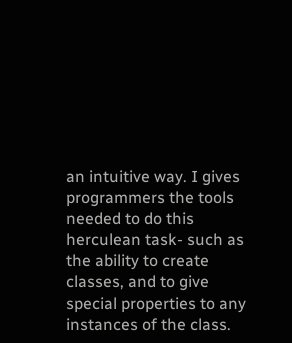an intuitive way. I gives programmers the tools needed to do this herculean task- such as the ability to create classes, and to give special properties to any instances of the class.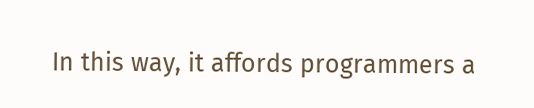In this way, it affords programmers a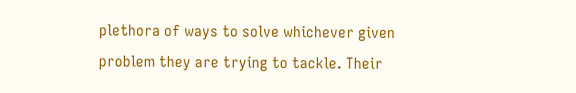plethora of ways to solve whichever given problem they are trying to tackle. Their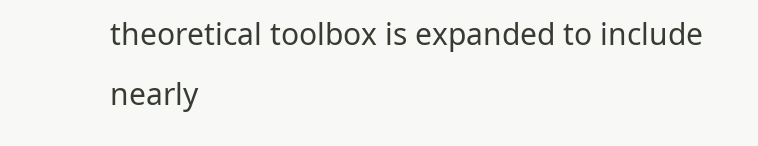theoretical toolbox is expanded to include nearly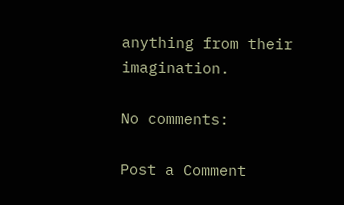anything from their imagination.

No comments:

Post a Comment